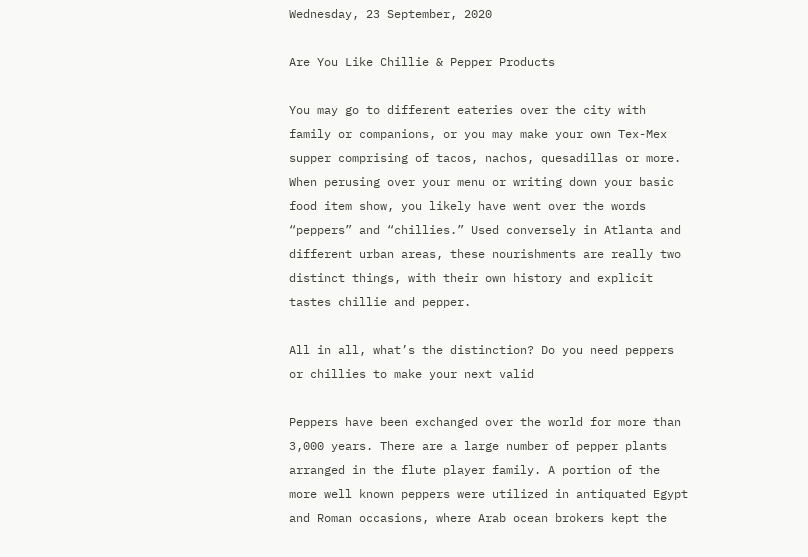Wednesday, 23 September, 2020

Are You Like Chillie & Pepper Products

You may go to different eateries over the city with family or companions, or you may make your own Tex-Mex supper comprising of tacos, nachos, quesadillas or more. When perusing over your menu or writing down your basic food item show, you likely have went over the words “peppers” and “chillies.” Used conversely in Atlanta and different urban areas, these nourishments are really two distinct things, with their own history and explicit tastes chillie and pepper.

All in all, what’s the distinction? Do you need peppers or chillies to make your next valid

Peppers have been exchanged over the world for more than 3,000 years. There are a large number of pepper plants arranged in the flute player family. A portion of the more well known peppers were utilized in antiquated Egypt and Roman occasions, where Arab ocean brokers kept the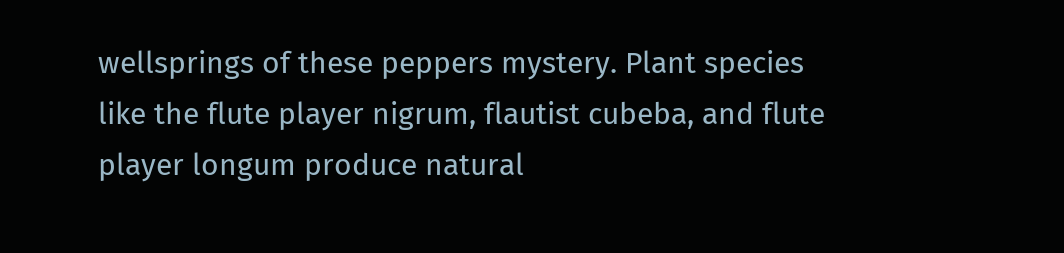wellsprings of these peppers mystery. Plant species like the flute player nigrum, flautist cubeba, and flute player longum produce natural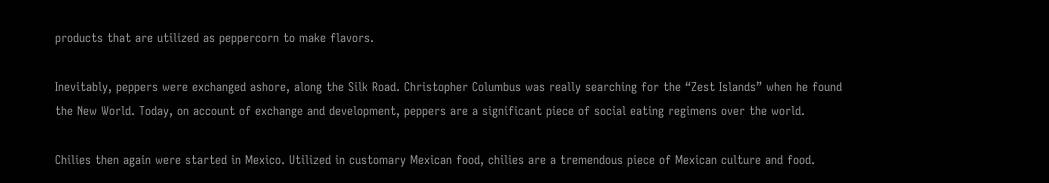products that are utilized as peppercorn to make flavors.

Inevitably, peppers were exchanged ashore, along the Silk Road. Christopher Columbus was really searching for the “Zest Islands” when he found the New World. Today, on account of exchange and development, peppers are a significant piece of social eating regimens over the world.

Chilies then again were started in Mexico. Utilized in customary Mexican food, chilies are a tremendous piece of Mexican culture and food.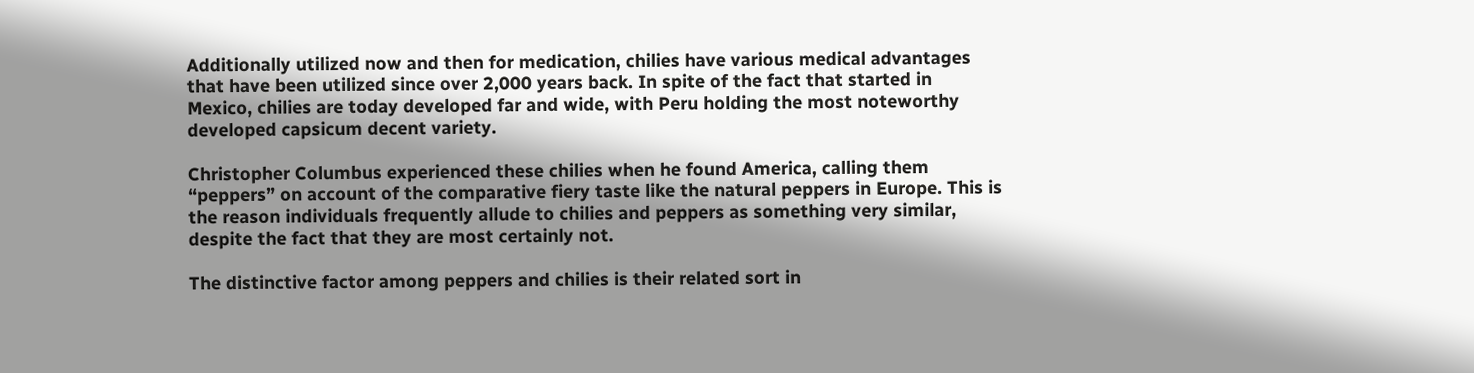Additionally utilized now and then for medication, chilies have various medical advantages that have been utilized since over 2,000 years back. In spite of the fact that started in Mexico, chilies are today developed far and wide, with Peru holding the most noteworthy developed capsicum decent variety.

Christopher Columbus experienced these chilies when he found America, calling them “peppers” on account of the comparative fiery taste like the natural peppers in Europe. This is the reason individuals frequently allude to chilies and peppers as something very similar, despite the fact that they are most certainly not.

The distinctive factor among peppers and chilies is their related sort in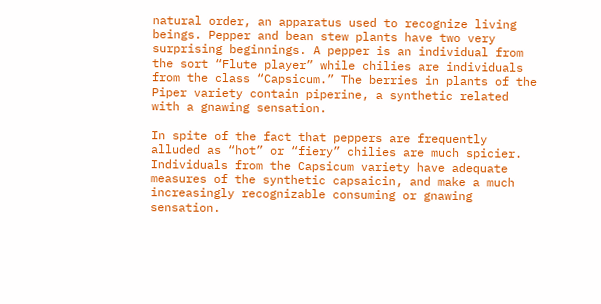natural order, an apparatus used to recognize living beings. Pepper and bean stew plants have two very surprising beginnings. A pepper is an individual from the sort “Flute player” while chilies are individuals from the class “Capsicum.” The berries in plants of the Piper variety contain piperine, a synthetic related with a gnawing sensation.

In spite of the fact that peppers are frequently alluded as “hot” or “fiery” chilies are much spicier. Individuals from the Capsicum variety have adequate measures of the synthetic capsaicin, and make a much increasingly recognizable consuming or gnawing sensation.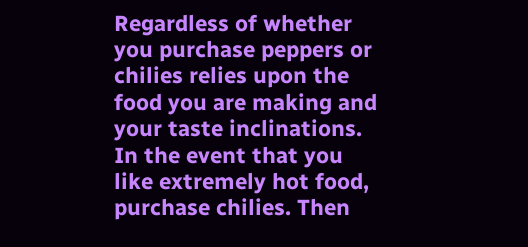Regardless of whether you purchase peppers or chilies relies upon the food you are making and your taste inclinations. In the event that you like extremely hot food, purchase chilies. Then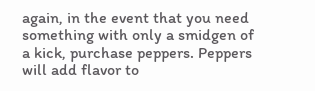again, in the event that you need something with only a smidgen of a kick, purchase peppers. Peppers will add flavor to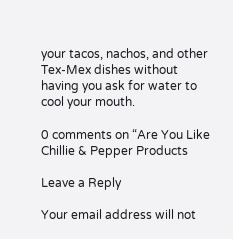your tacos, nachos, and other Tex-Mex dishes without having you ask for water to cool your mouth.

0 comments on “Are You Like Chillie & Pepper Products

Leave a Reply

Your email address will not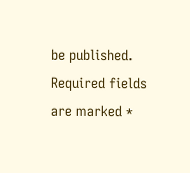be published. Required fields are marked *